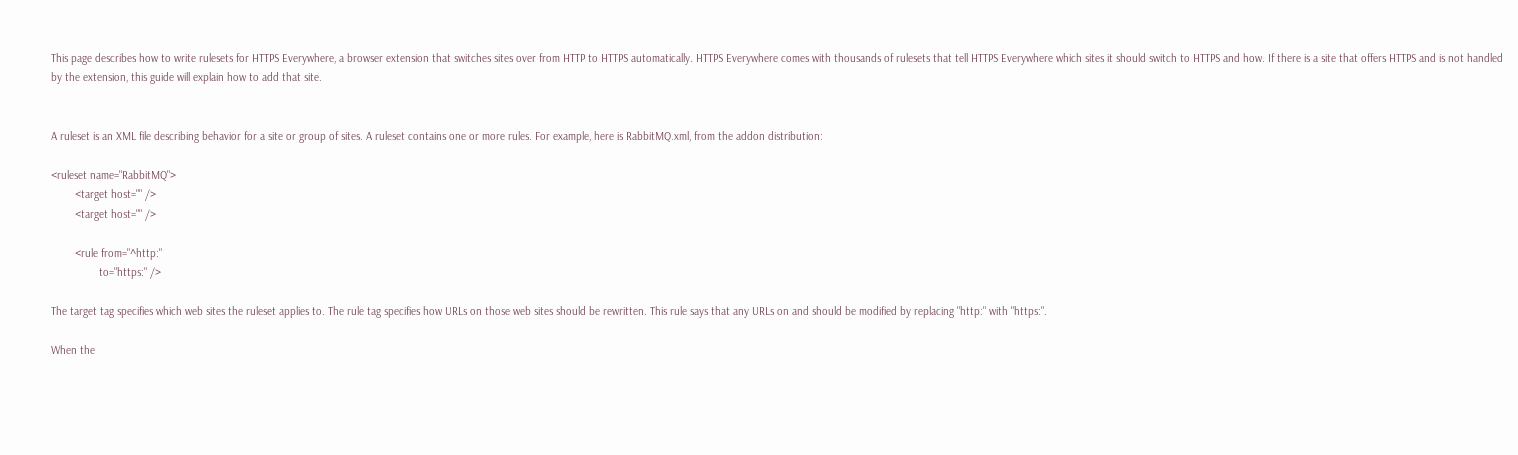This page describes how to write rulesets for HTTPS Everywhere, a browser extension that switches sites over from HTTP to HTTPS automatically. HTTPS Everywhere comes with thousands of rulesets that tell HTTPS Everywhere which sites it should switch to HTTPS and how. If there is a site that offers HTTPS and is not handled by the extension, this guide will explain how to add that site.


A ruleset is an XML file describing behavior for a site or group of sites. A ruleset contains one or more rules. For example, here is RabbitMQ.xml, from the addon distribution:

<ruleset name="RabbitMQ">
        <target host="" />
        <target host="" />

        <rule from="^http:"
                to="https:" />

The target tag specifies which web sites the ruleset applies to. The rule tag specifies how URLs on those web sites should be rewritten. This rule says that any URLs on and should be modified by replacing "http:" with "https:".

When the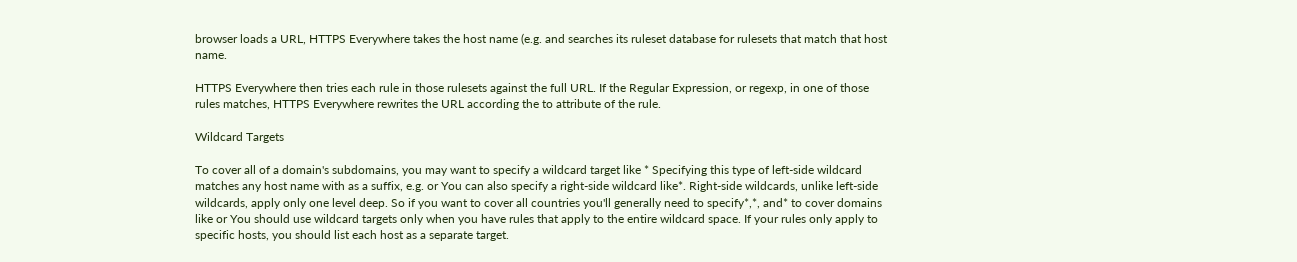browser loads a URL, HTTPS Everywhere takes the host name (e.g. and searches its ruleset database for rulesets that match that host name.

HTTPS Everywhere then tries each rule in those rulesets against the full URL. If the Regular Expression, or regexp, in one of those rules matches, HTTPS Everywhere rewrites the URL according the to attribute of the rule.

Wildcard Targets

To cover all of a domain's subdomains, you may want to specify a wildcard target like * Specifying this type of left-side wildcard matches any host name with as a suffix, e.g. or You can also specify a right-side wildcard like*. Right-side wildcards, unlike left-side wildcards, apply only one level deep. So if you want to cover all countries you'll generally need to specify*,*, and* to cover domains like or You should use wildcard targets only when you have rules that apply to the entire wildcard space. If your rules only apply to specific hosts, you should list each host as a separate target.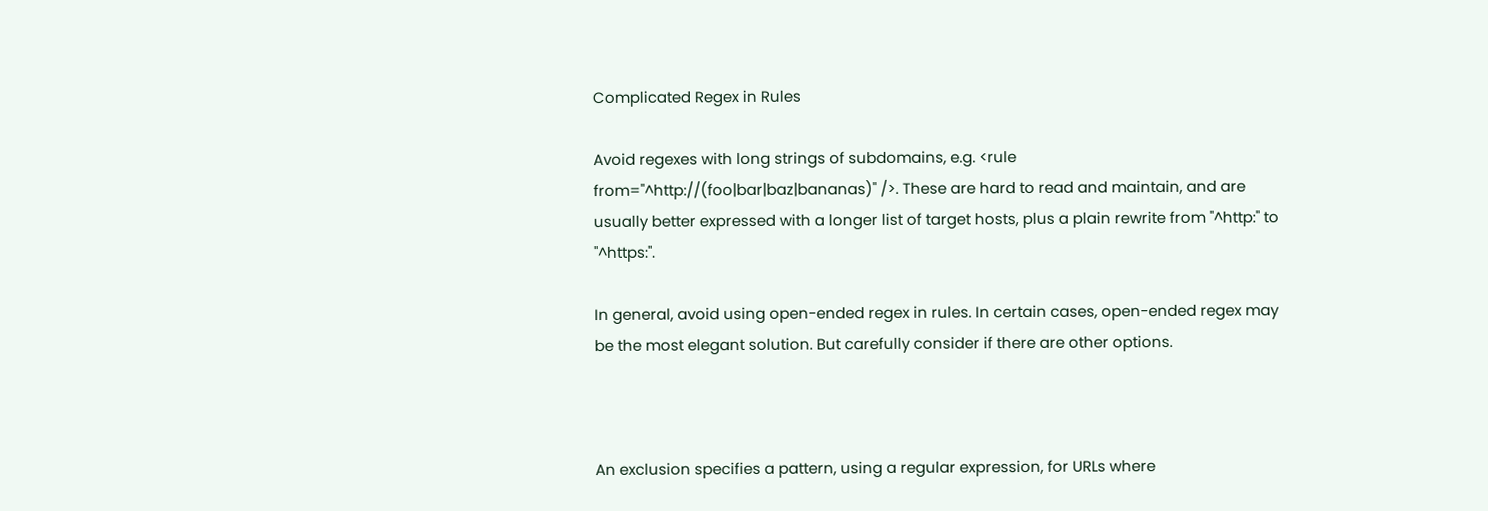Complicated Regex in Rules

Avoid regexes with long strings of subdomains, e.g. <rule from="^http://(foo|bar|baz|bananas)" />. These are hard to read and maintain, and are usually better expressed with a longer list of target hosts, plus a plain rewrite from "^http:" to "^https:".

In general, avoid using open-ended regex in rules. In certain cases, open-ended regex may be the most elegant solution. But carefully consider if there are other options.



An exclusion specifies a pattern, using a regular expression, for URLs where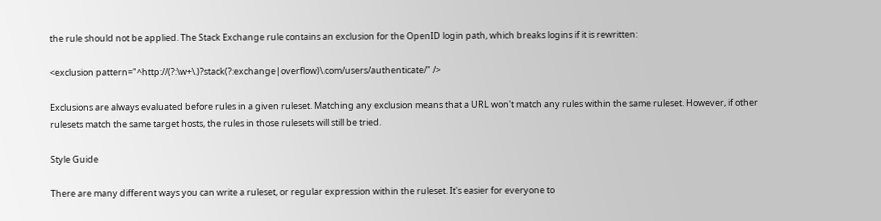the rule should not be applied. The Stack Exchange rule contains an exclusion for the OpenID login path, which breaks logins if it is rewritten:

<exclusion pattern="^http://(?:\w+\.)?stack(?:exchange|overflow)\.com/users/authenticate/" />

Exclusions are always evaluated before rules in a given ruleset. Matching any exclusion means that a URL won't match any rules within the same ruleset. However, if other rulesets match the same target hosts, the rules in those rulesets will still be tried.

Style Guide

There are many different ways you can write a ruleset, or regular expression within the ruleset. It's easier for everyone to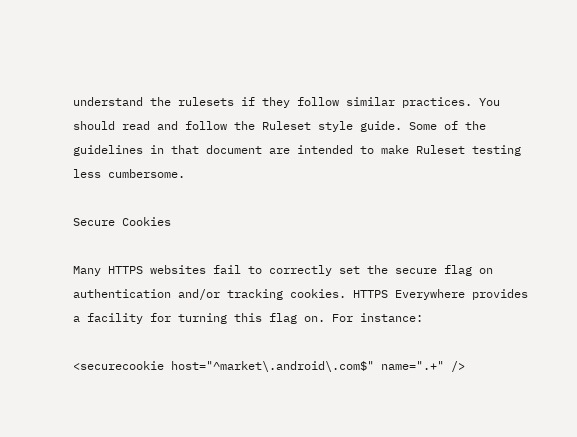understand the rulesets if they follow similar practices. You should read and follow the Ruleset style guide. Some of the guidelines in that document are intended to make Ruleset testing less cumbersome.

Secure Cookies

Many HTTPS websites fail to correctly set the secure flag on authentication and/or tracking cookies. HTTPS Everywhere provides a facility for turning this flag on. For instance:

<securecookie host="^market\.android\.com$" name=".+" />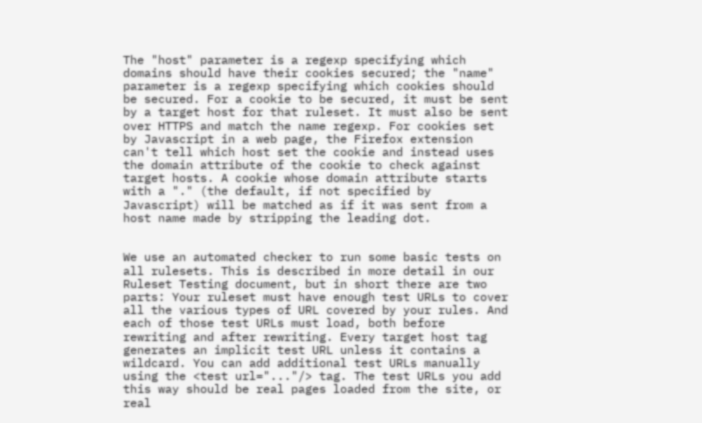The "host" parameter is a regexp specifying which domains should have their cookies secured; the "name" parameter is a regexp specifying which cookies should be secured. For a cookie to be secured, it must be sent by a target host for that ruleset. It must also be sent over HTTPS and match the name regexp. For cookies set by Javascript in a web page, the Firefox extension can't tell which host set the cookie and instead uses the domain attribute of the cookie to check against target hosts. A cookie whose domain attribute starts with a "." (the default, if not specified by Javascript) will be matched as if it was sent from a host name made by stripping the leading dot.


We use an automated checker to run some basic tests on all rulesets. This is described in more detail in our Ruleset Testing document, but in short there are two parts: Your ruleset must have enough test URLs to cover all the various types of URL covered by your rules. And each of those test URLs must load, both before rewriting and after rewriting. Every target host tag generates an implicit test URL unless it contains a wildcard. You can add additional test URLs manually using the <test url="..."/> tag. The test URLs you add this way should be real pages loaded from the site, or real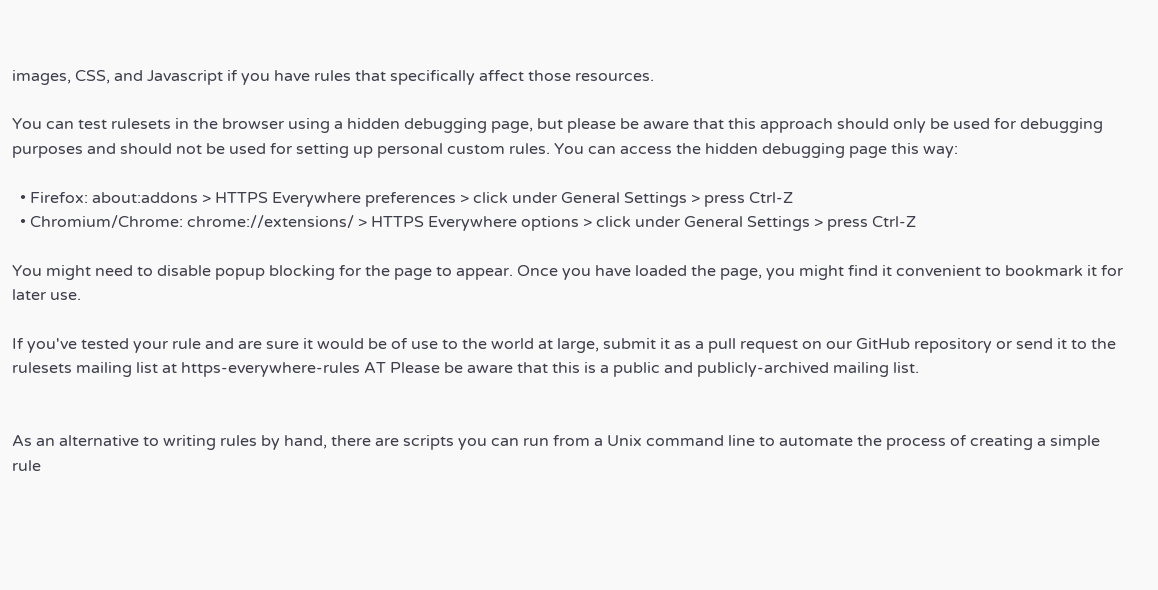images, CSS, and Javascript if you have rules that specifically affect those resources.

You can test rulesets in the browser using a hidden debugging page, but please be aware that this approach should only be used for debugging purposes and should not be used for setting up personal custom rules. You can access the hidden debugging page this way:

  • Firefox: about:addons > HTTPS Everywhere preferences > click under General Settings > press Ctrl-Z
  • Chromium/Chrome: chrome://extensions/ > HTTPS Everywhere options > click under General Settings > press Ctrl-Z

You might need to disable popup blocking for the page to appear. Once you have loaded the page, you might find it convenient to bookmark it for later use.

If you've tested your rule and are sure it would be of use to the world at large, submit it as a pull request on our GitHub repository or send it to the rulesets mailing list at https-everywhere-rules AT Please be aware that this is a public and publicly-archived mailing list.


As an alternative to writing rules by hand, there are scripts you can run from a Unix command line to automate the process of creating a simple rule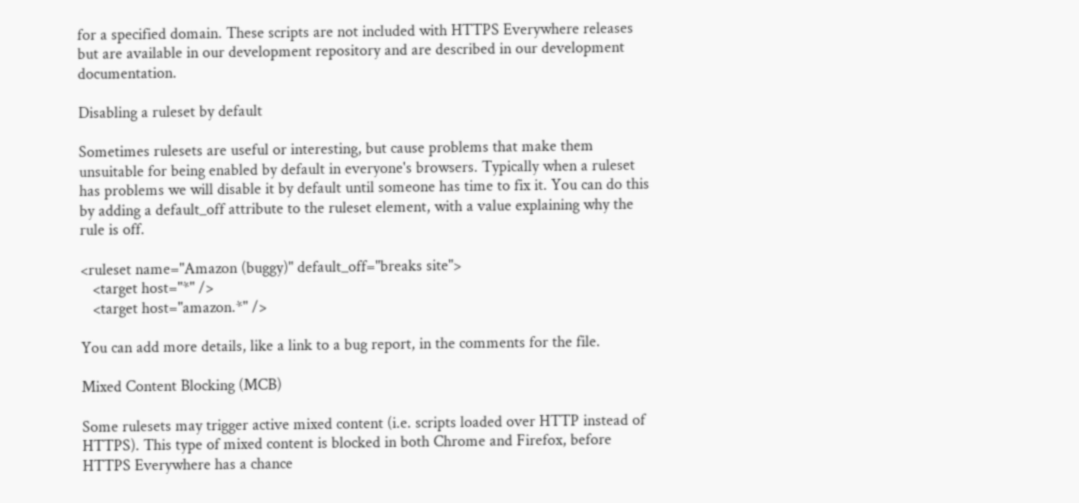for a specified domain. These scripts are not included with HTTPS Everywhere releases but are available in our development repository and are described in our development documentation.

Disabling a ruleset by default

Sometimes rulesets are useful or interesting, but cause problems that make them unsuitable for being enabled by default in everyone's browsers. Typically when a ruleset has problems we will disable it by default until someone has time to fix it. You can do this by adding a default_off attribute to the ruleset element, with a value explaining why the rule is off.

<ruleset name="Amazon (buggy)" default_off="breaks site">
   <target host="*" />
   <target host="amazon.*" />

You can add more details, like a link to a bug report, in the comments for the file.

Mixed Content Blocking (MCB)

Some rulesets may trigger active mixed content (i.e. scripts loaded over HTTP instead of HTTPS). This type of mixed content is blocked in both Chrome and Firefox, before HTTPS Everywhere has a chance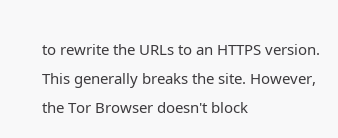to rewrite the URLs to an HTTPS version. This generally breaks the site. However, the Tor Browser doesn't block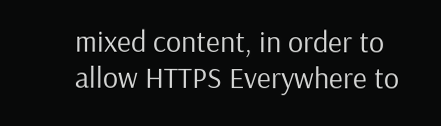mixed content, in order to allow HTTPS Everywhere to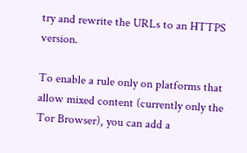try and rewrite the URLs to an HTTPS version.

To enable a rule only on platforms that allow mixed content (currently only the Tor Browser), you can add a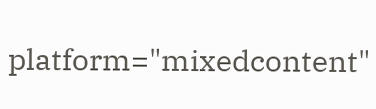platform="mixedcontent"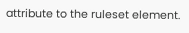attribute to the ruleset element.